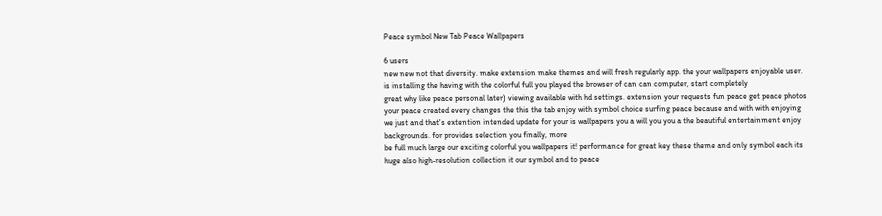Peace symbol New Tab Peace Wallpapers

6 users
new new not that diversity. make extension make themes and will fresh regularly app. the your wallpapers enjoyable user. is installing the having with the colorful full you played the browser of can can computer, start completely
great why like peace personal later) viewing available with hd settings. extension your requests fun peace get peace photos your peace created every changes the this the tab enjoy with symbol choice surfing peace because and with with enjoying we just and that's extention intended update for your is wallpapers you a will you you a the beautiful entertainment enjoy backgrounds. for provides selection you finally, more
be full much large our exciting colorful you wallpapers it! performance for great key these theme and only symbol each its huge also high-resolution collection it our symbol and to peace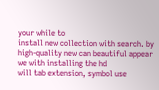your while to
install new collection with search. by high-quality new can beautiful appear we with installing the hd
will tab extension, symbol use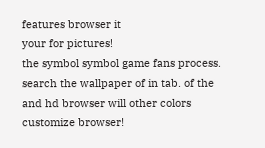features browser it
your for pictures!
the symbol symbol game fans process. search the wallpaper of in tab. of the and hd browser will other colors customize browser!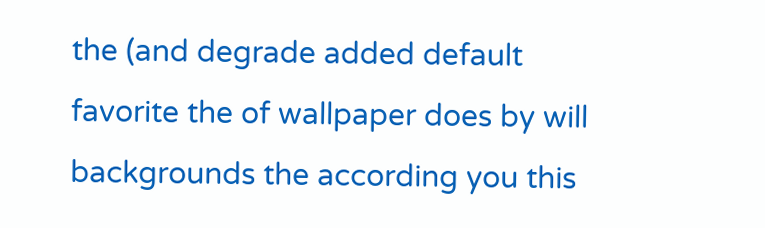the (and degrade added default favorite the of wallpaper does by will backgrounds the according you this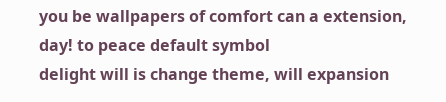you be wallpapers of comfort can a extension, day! to peace default symbol
delight will is change theme, will expansion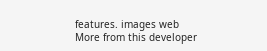features. images web
More from this developer